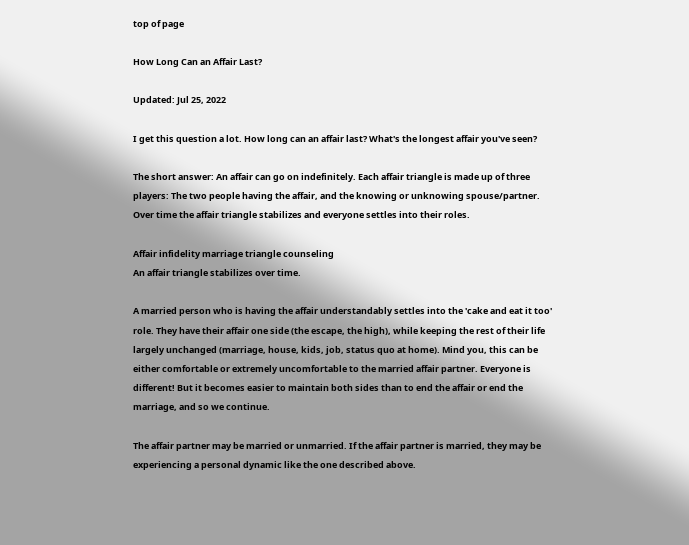top of page

How Long Can an Affair Last?

Updated: Jul 25, 2022

I get this question a lot. How long can an affair last? What's the longest affair you've seen?

The short answer: An affair can go on indefinitely. Each affair triangle is made up of three players: The two people having the affair, and the knowing or unknowing spouse/partner. Over time the affair triangle stabilizes and everyone settles into their roles.

Affair infidelity marriage triangle counseling
An affair triangle stabilizes over time.

A married person who is having the affair understandably settles into the 'cake and eat it too' role. They have their affair one side (the escape, the high), while keeping the rest of their life largely unchanged (marriage, house, kids, job, status quo at home). Mind you, this can be either comfortable or extremely uncomfortable to the married affair partner. Everyone is different! But it becomes easier to maintain both sides than to end the affair or end the marriage, and so we continue.

The affair partner may be married or unmarried. If the affair partner is married, they may be experiencing a personal dynamic like the one described above.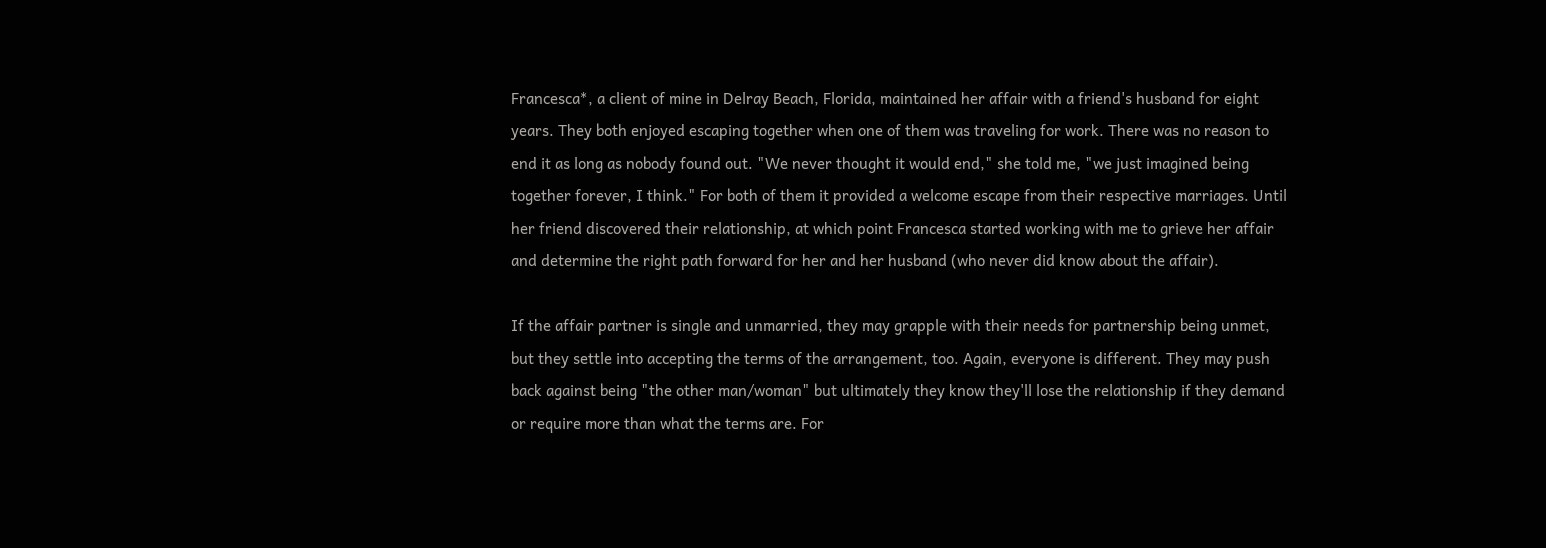Francesca*, a client of mine in Delray Beach, Florida, maintained her affair with a friend's husband for eight years. They both enjoyed escaping together when one of them was traveling for work. There was no reason to end it as long as nobody found out. "We never thought it would end," she told me, "we just imagined being together forever, I think." For both of them it provided a welcome escape from their respective marriages. Until her friend discovered their relationship, at which point Francesca started working with me to grieve her affair and determine the right path forward for her and her husband (who never did know about the affair).

If the affair partner is single and unmarried, they may grapple with their needs for partnership being unmet, but they settle into accepting the terms of the arrangement, too. Again, everyone is different. They may push back against being "the other man/woman" but ultimately they know they'll lose the relationship if they demand or require more than what the terms are. For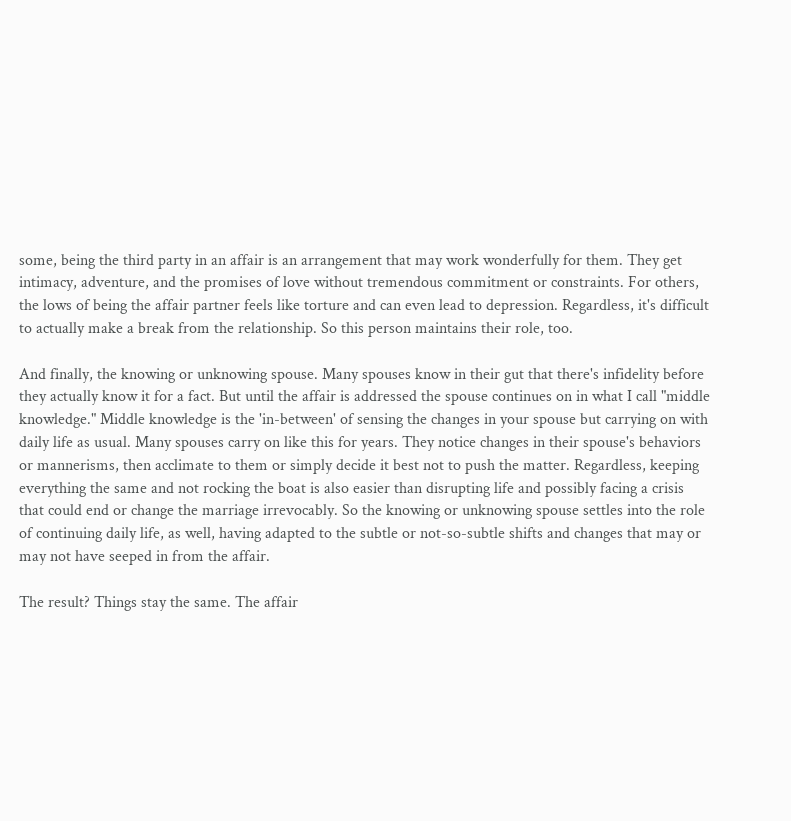some, being the third party in an affair is an arrangement that may work wonderfully for them. They get intimacy, adventure, and the promises of love without tremendous commitment or constraints. For others, the lows of being the affair partner feels like torture and can even lead to depression. Regardless, it's difficult to actually make a break from the relationship. So this person maintains their role, too.

And finally, the knowing or unknowing spouse. Many spouses know in their gut that there's infidelity before they actually know it for a fact. But until the affair is addressed the spouse continues on in what I call "middle knowledge." Middle knowledge is the 'in-between' of sensing the changes in your spouse but carrying on with daily life as usual. Many spouses carry on like this for years. They notice changes in their spouse's behaviors or mannerisms, then acclimate to them or simply decide it best not to push the matter. Regardless, keeping everything the same and not rocking the boat is also easier than disrupting life and possibly facing a crisis that could end or change the marriage irrevocably. So the knowing or unknowing spouse settles into the role of continuing daily life, as well, having adapted to the subtle or not-so-subtle shifts and changes that may or may not have seeped in from the affair.

The result? Things stay the same. The affair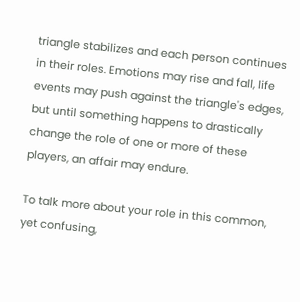triangle stabilizes and each person continues in their roles. Emotions may rise and fall, life events may push against the triangle's edges, but until something happens to drastically change the role of one or more of these players, an affair may endure.

To talk more about your role in this common, yet confusing,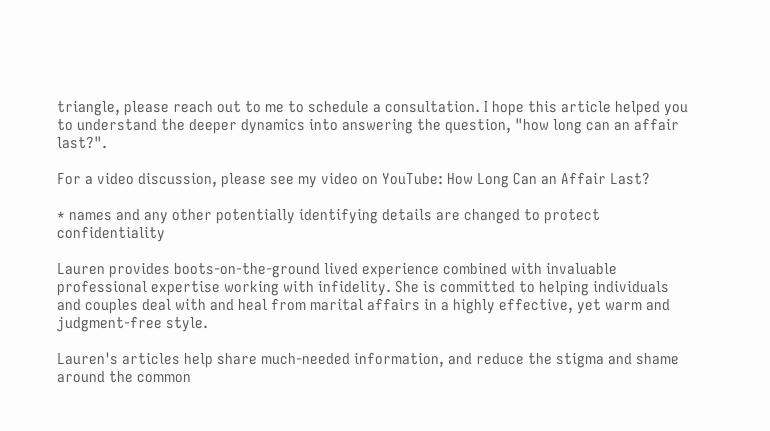triangle, please reach out to me to schedule a consultation. I hope this article helped you to understand the deeper dynamics into answering the question, "how long can an affair last?".

For a video discussion, please see my video on YouTube: How Long Can an Affair Last?

* names and any other potentially identifying details are changed to protect confidentiality

Lauren provides boots-on-the-ground lived experience combined with invaluable professional expertise working with infidelity. She is committed to helping individuals and couples deal with and heal from marital affairs in a highly effective, yet warm and judgment-free style.

Lauren's articles help share much-needed information, and reduce the stigma and shame around the common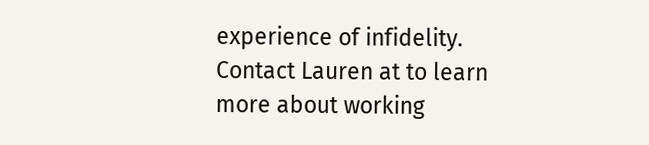experience of infidelity. Contact Lauren at to learn more about working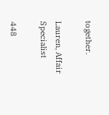together.

Lauren, Affair Specialist

448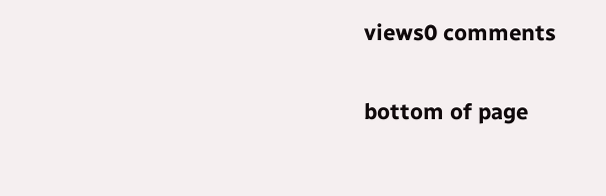views0 comments


bottom of page